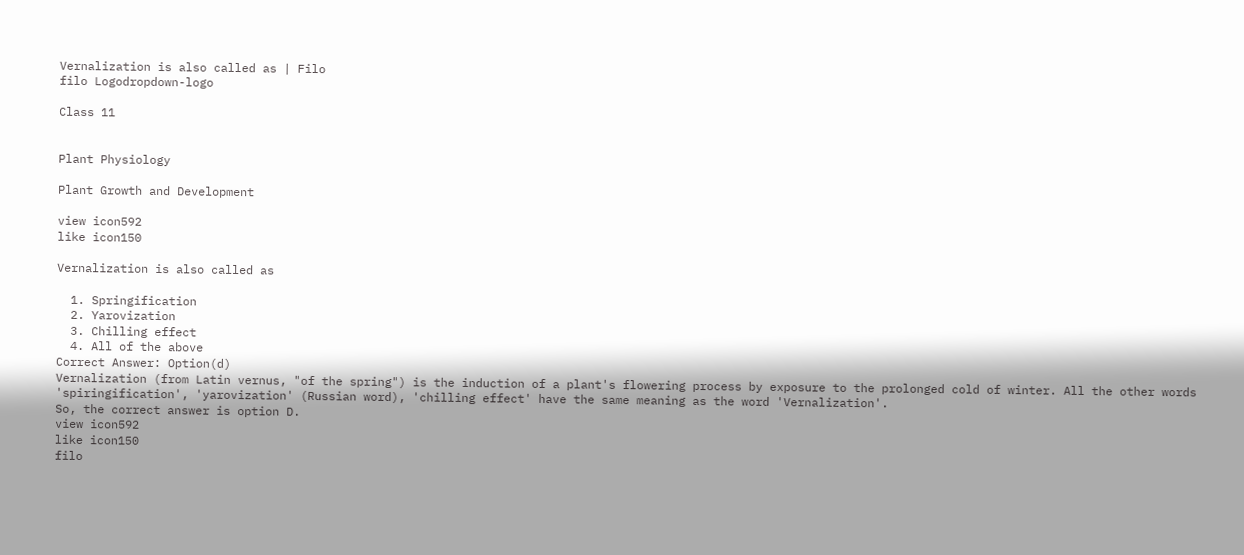Vernalization is also called as | Filo
filo Logodropdown-logo

Class 11


Plant Physiology

Plant Growth and Development

view icon592
like icon150

Vernalization is also called as

  1. Springification
  2. Yarovization
  3. Chilling effect
  4. All of the above
Correct Answer: Option(d)
Vernalization (from Latin vernus, "of the spring") is the induction of a plant's flowering process by exposure to the prolonged cold of winter. All the other words 'spiringification', 'yarovization' (Russian word), 'chilling effect' have the same meaning as the word 'Vernalization'.
So, the correct answer is option D.
view icon592
like icon150
filo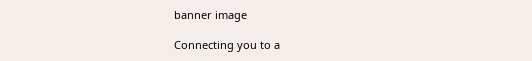banner image

Connecting you to a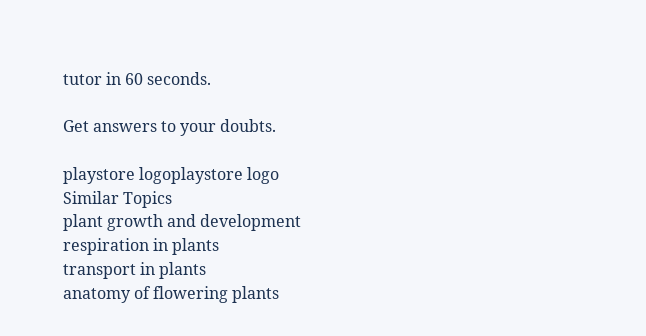tutor in 60 seconds.

Get answers to your doubts.

playstore logoplaystore logo
Similar Topics
plant growth and development
respiration in plants
transport in plants
anatomy of flowering plants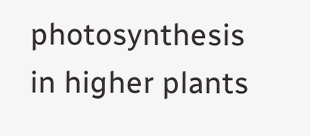photosynthesis in higher plants